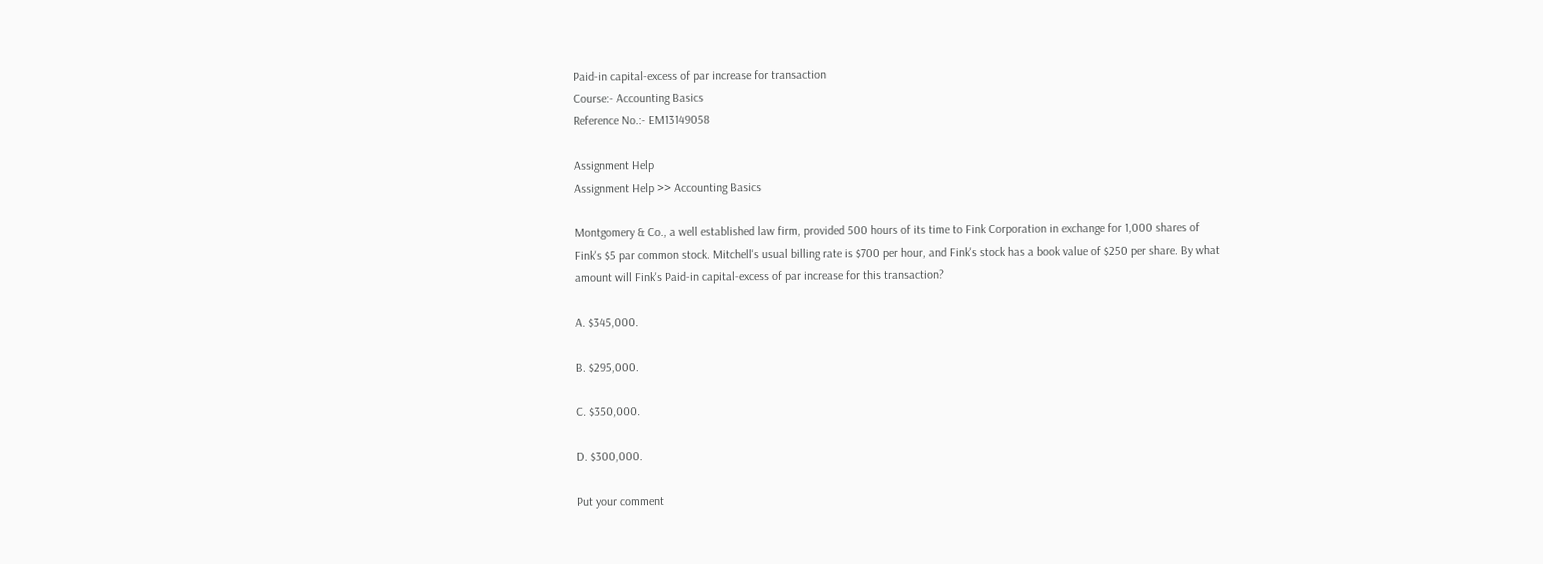Paid-in capital-excess of par increase for transaction
Course:- Accounting Basics
Reference No.:- EM13149058

Assignment Help
Assignment Help >> Accounting Basics

Montgomery & Co., a well established law firm, provided 500 hours of its time to Fink Corporation in exchange for 1,000 shares of Fink's $5 par common stock. Mitchell's usual billing rate is $700 per hour, and Fink's stock has a book value of $250 per share. By what amount will Fink's Paid-in capital-excess of par increase for this transaction?

A. $345,000.

B. $295,000.

C. $350,000.

D. $300,000.

Put your comment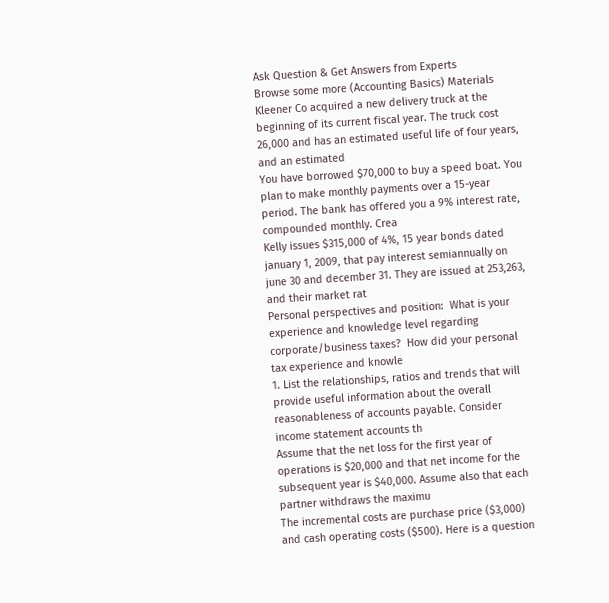Ask Question & Get Answers from Experts
Browse some more (Accounting Basics) Materials
Kleener Co acquired a new delivery truck at the beginning of its current fiscal year. The truck cost 26,000 and has an estimated useful life of four years, and an estimated
You have borrowed $70,000 to buy a speed boat. You plan to make monthly payments over a 15-year period. The bank has offered you a 9% interest rate, compounded monthly. Crea
Kelly issues $315,000 of 4%, 15 year bonds dated january 1, 2009, that pay interest semiannually on june 30 and december 31. They are issued at 253,263, and their market rat
Personal perspectives and position:  What is your experience and knowledge level regarding corporate/business taxes?  How did your personal tax experience and knowle
1. List the relationships, ratios and trends that will provide useful information about the overall reasonableness of accounts payable. Consider income statement accounts th
Assume that the net loss for the first year of operations is $20,000 and that net income for the subsequent year is $40,000. Assume also that each partner withdraws the maximu
The incremental costs are purchase price ($3,000) and cash operating costs ($500). Here is a question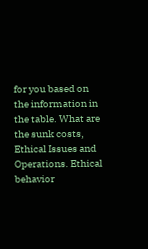for you based on the information in the table. What are the sunk costs,
Ethical Issues and Operations. Ethical behavior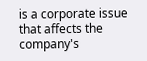is a corporate issue that affects the company's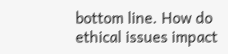bottom line. How do ethical issues impact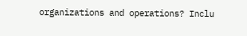organizations and operations? Inclu